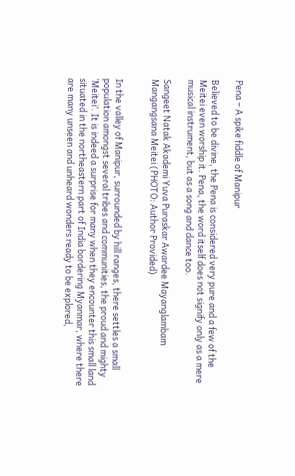Pena – A spike fiddle of Manipur

Believed to be divine, the Pena is considered very pure and a few of the Meitei even worship it. Pena, the word itself does not signify only as a mere musical instrument, but as a song and dance too.

Sangeet Natak Akademi Yuva Puraskar Awardee Mayanglambam Mangangsana Meitei (PHOTO: Author Provided)


In the valley of Manipur, surrounded by hill ranges, there settles a small population amongst several tribes and communities, the proud and mighty ‘Meitei’. It is indeed a surprise for many when they encounter this small land situated in the northeastern part of India bordering Myanmar, where there are many unseen and unheard wonders ready to be explored,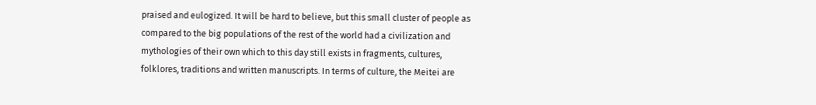praised and eulogized. It will be hard to believe, but this small cluster of people as compared to the big populations of the rest of the world had a civilization and mythologies of their own which to this day still exists in fragments, cultures, folklores, traditions and written manuscripts. In terms of culture, the Meitei are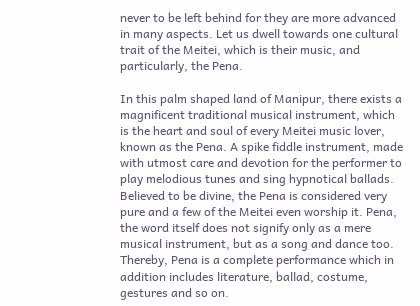never to be left behind for they are more advanced in many aspects. Let us dwell towards one cultural trait of the Meitei, which is their music, and particularly, the Pena.

In this palm shaped land of Manipur, there exists a magnificent traditional musical instrument, which is the heart and soul of every Meitei music lover, known as the Pena. A spike fiddle instrument, made with utmost care and devotion for the performer to play melodious tunes and sing hypnotical ballads. Believed to be divine, the Pena is considered very pure and a few of the Meitei even worship it. Pena, the word itself does not signify only as a mere musical instrument, but as a song and dance too. Thereby, Pena is a complete performance which in addition includes literature, ballad, costume, gestures and so on.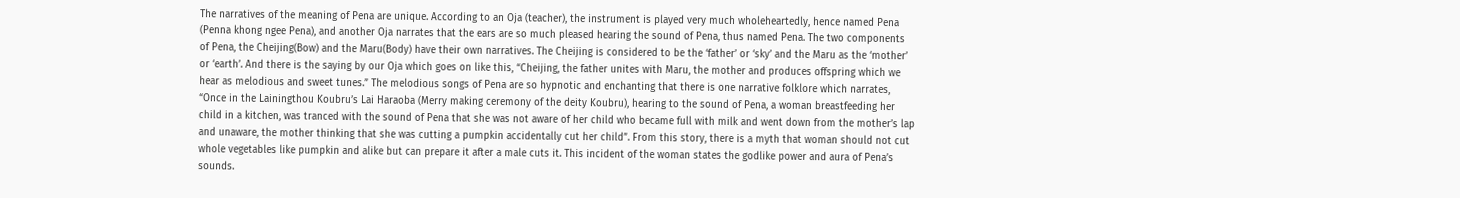The narratives of the meaning of Pena are unique. According to an Oja (teacher), the instrument is played very much wholeheartedly, hence named Pena (Penna khong ngee Pena), and another Oja narrates that the ears are so much pleased hearing the sound of Pena, thus named Pena. The two components of Pena, the Cheijing(Bow) and the Maru(Body) have their own narratives. The Cheijing is considered to be the ‘father’ or ‘sky’ and the Maru as the ‘mother’ or ‘earth’. And there is the saying by our Oja which goes on like this, “Cheijing, the father unites with Maru, the mother and produces offspring which we hear as melodious and sweet tunes.” The melodious songs of Pena are so hypnotic and enchanting that there is one narrative folklore which narrates, “Once in the Lainingthou Koubru’s Lai Haraoba (Merry making ceremony of the deity Koubru), hearing to the sound of Pena, a woman breastfeeding her child in a kitchen, was tranced with the sound of Pena that she was not aware of her child who became full with milk and went down from the mother’s lap and unaware, the mother thinking that she was cutting a pumpkin accidentally cut her child”. From this story, there is a myth that woman should not cut whole vegetables like pumpkin and alike but can prepare it after a male cuts it. This incident of the woman states the godlike power and aura of Pena’s sounds.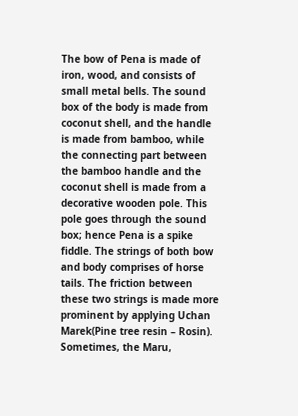The bow of Pena is made of iron, wood, and consists of small metal bells. The sound box of the body is made from coconut shell, and the handle is made from bamboo, while the connecting part between the bamboo handle and the coconut shell is made from a decorative wooden pole. This pole goes through the sound box; hence Pena is a spike fiddle. The strings of both bow and body comprises of horse tails. The friction between these two strings is made more prominent by applying Uchan Marek(Pine tree resin – Rosin). Sometimes, the Maru,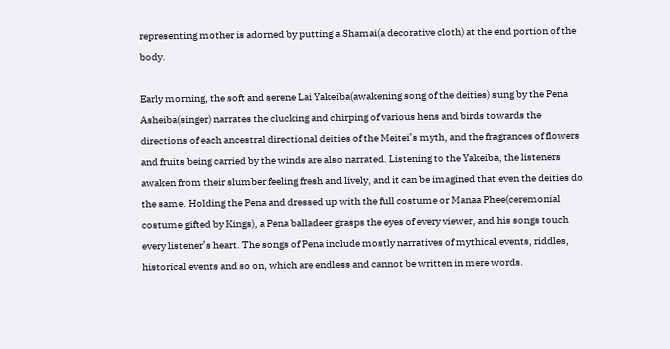representing mother is adorned by putting a Shamai(a decorative cloth) at the end portion of the body.

Early morning, the soft and serene Lai Yakeiba(awakening song of the deities) sung by the Pena Asheiba(singer) narrates the clucking and chirping of various hens and birds towards the directions of each ancestral directional deities of the Meitei’s myth, and the fragrances of flowers and fruits being carried by the winds are also narrated. Listening to the Yakeiba, the listeners awaken from their slumber feeling fresh and lively, and it can be imagined that even the deities do the same. Holding the Pena and dressed up with the full costume or Manaa Phee(ceremonial costume gifted by Kings), a Pena balladeer grasps the eyes of every viewer, and his songs touch every listener’s heart. The songs of Pena include mostly narratives of mythical events, riddles, historical events and so on, which are endless and cannot be written in mere words.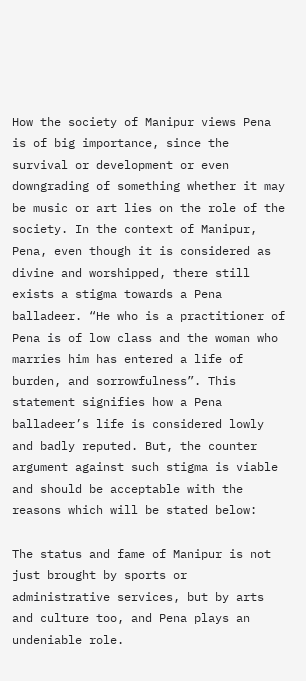How the society of Manipur views Pena is of big importance, since the survival or development or even downgrading of something whether it may be music or art lies on the role of the society. In the context of Manipur, Pena, even though it is considered as divine and worshipped, there still exists a stigma towards a Pena balladeer. “He who is a practitioner of Pena is of low class and the woman who marries him has entered a life of burden, and sorrowfulness”. This statement signifies how a Pena balladeer’s life is considered lowly and badly reputed. But, the counter argument against such stigma is viable and should be acceptable with the reasons which will be stated below:

The status and fame of Manipur is not just brought by sports or administrative services, but by arts and culture too, and Pena plays an undeniable role.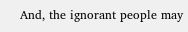And, the ignorant people may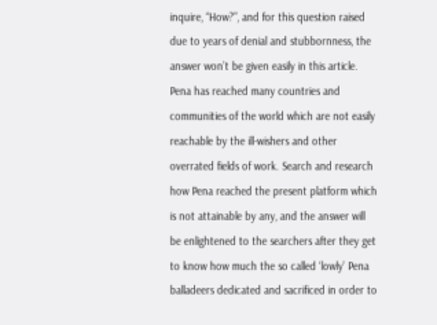inquire, “How?”, and for this question raised due to years of denial and stubbornness, the answer won’t be given easily in this article. Pena has reached many countries and communities of the world which are not easily reachable by the ill-wishers and other overrated fields of work. Search and research how Pena reached the present platform which is not attainable by any, and the answer will be enlightened to the searchers after they get to know how much the so called ‘lowly’ Pena balladeers dedicated and sacrificed in order to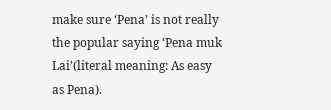make sure ‘Pena’ is not really the popular saying ‘Pena muk Lai’(literal meaning: As easy as Pena).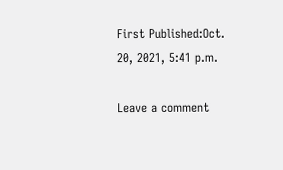First Published:Oct. 20, 2021, 5:41 p.m.

Leave a comment